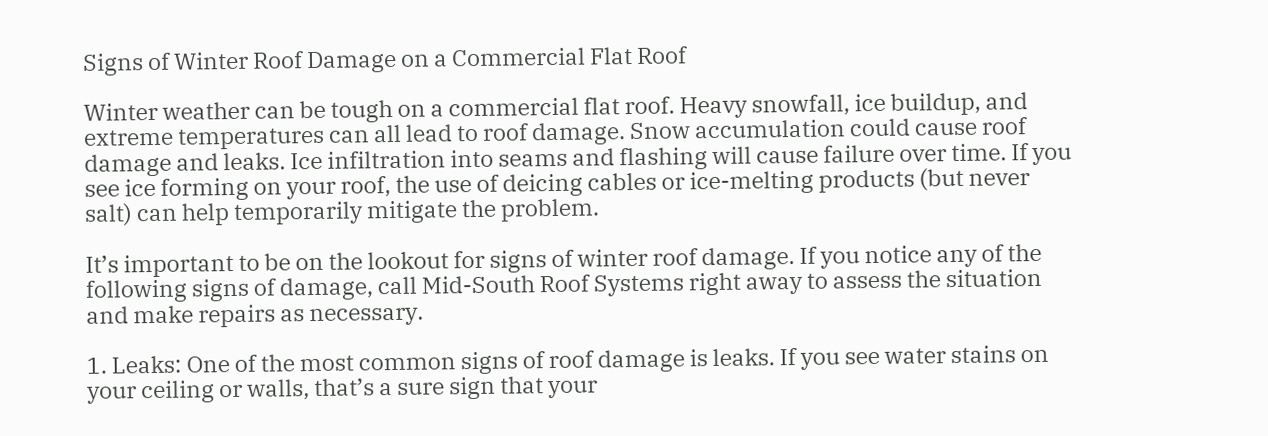Signs of Winter Roof Damage on a Commercial Flat Roof

Winter weather can be tough on a commercial flat roof. Heavy snowfall, ice buildup, and extreme temperatures can all lead to roof damage. Snow accumulation could cause roof damage and leaks. Ice infiltration into seams and flashing will cause failure over time. If you see ice forming on your roof, the use of deicing cables or ice-melting products (but never salt) can help temporarily mitigate the problem.

It’s important to be on the lookout for signs of winter roof damage. If you notice any of the following signs of damage, call Mid-South Roof Systems right away to assess the situation and make repairs as necessary.

1. Leaks: One of the most common signs of roof damage is leaks. If you see water stains on your ceiling or walls, that’s a sure sign that your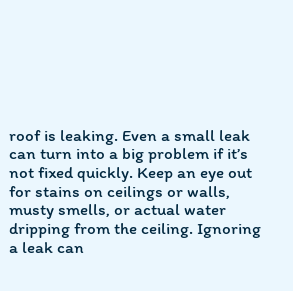roof is leaking. Even a small leak can turn into a big problem if it’s not fixed quickly. Keep an eye out for stains on ceilings or walls, musty smells, or actual water dripping from the ceiling. Ignoring a leak can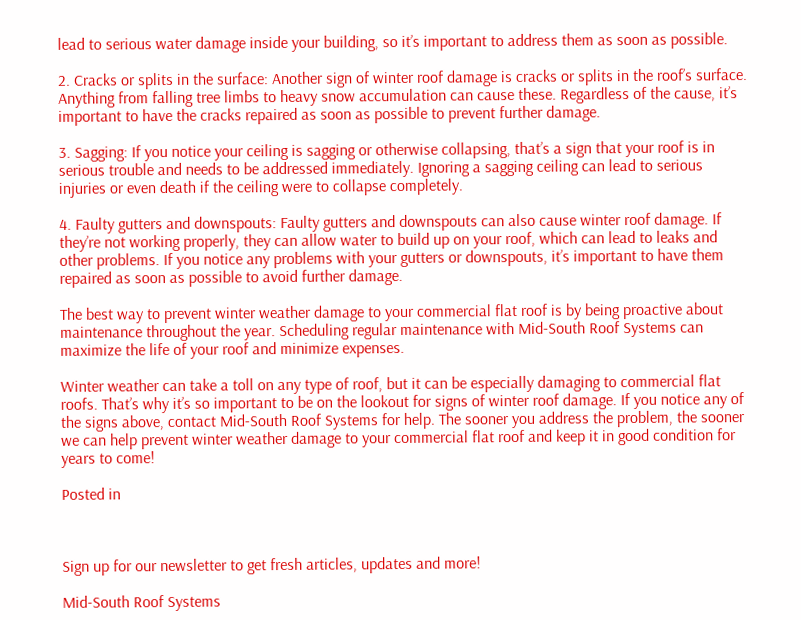lead to serious water damage inside your building, so it’s important to address them as soon as possible.

2. Cracks or splits in the surface: Another sign of winter roof damage is cracks or splits in the roof’s surface. Anything from falling tree limbs to heavy snow accumulation can cause these. Regardless of the cause, it’s important to have the cracks repaired as soon as possible to prevent further damage.

3. Sagging: If you notice your ceiling is sagging or otherwise collapsing, that’s a sign that your roof is in serious trouble and needs to be addressed immediately. Ignoring a sagging ceiling can lead to serious injuries or even death if the ceiling were to collapse completely.

4. Faulty gutters and downspouts: Faulty gutters and downspouts can also cause winter roof damage. If they’re not working properly, they can allow water to build up on your roof, which can lead to leaks and other problems. If you notice any problems with your gutters or downspouts, it’s important to have them repaired as soon as possible to avoid further damage.

The best way to prevent winter weather damage to your commercial flat roof is by being proactive about maintenance throughout the year. Scheduling regular maintenance with Mid-South Roof Systems can maximize the life of your roof and minimize expenses.

Winter weather can take a toll on any type of roof, but it can be especially damaging to commercial flat roofs. That’s why it’s so important to be on the lookout for signs of winter roof damage. If you notice any of the signs above, contact Mid-South Roof Systems for help. The sooner you address the problem, the sooner we can help prevent winter weather damage to your commercial flat roof and keep it in good condition for years to come!

Posted in



Sign up for our newsletter to get fresh articles, updates and more!

Mid-South Roof Systems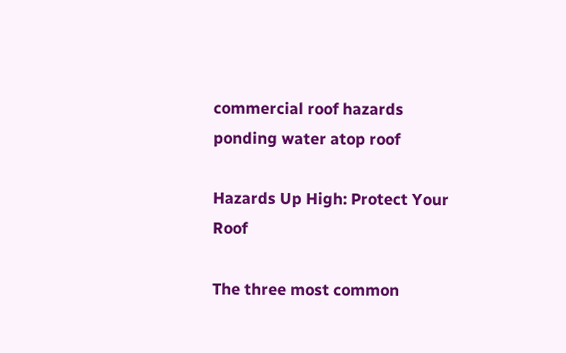commercial roof hazards ponding water atop roof

Hazards Up High: Protect Your Roof

The three most common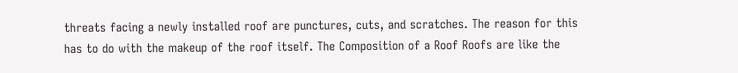threats facing a newly installed roof are punctures, cuts, and scratches. The reason for this has to do with the makeup of the roof itself. The Composition of a Roof Roofs are like the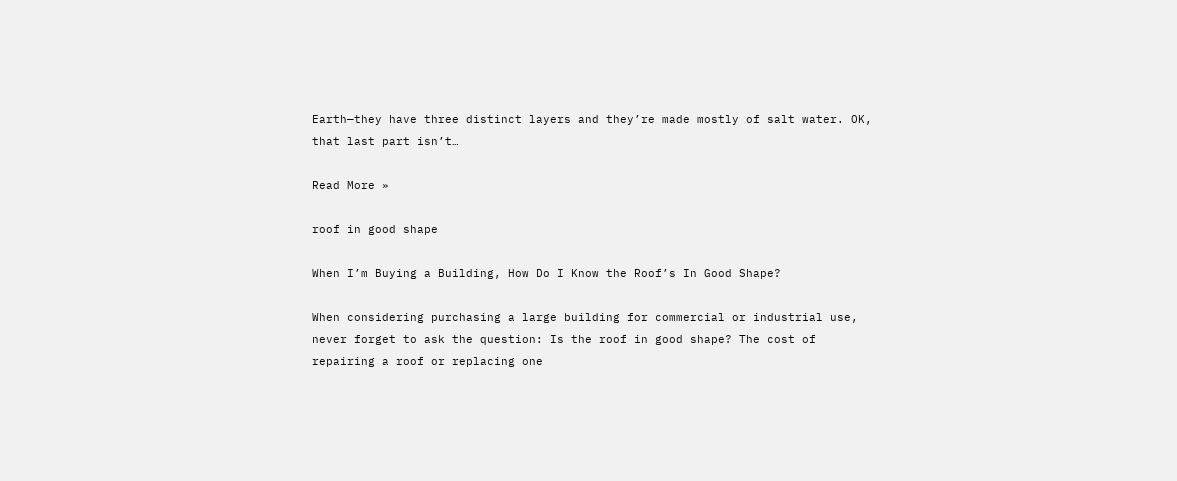Earth—they have three distinct layers and they’re made mostly of salt water. OK, that last part isn’t…

Read More »

roof in good shape

When I’m Buying a Building, How Do I Know the Roof’s In Good Shape?

When considering purchasing a large building for commercial or industrial use, never forget to ask the question: Is the roof in good shape? The cost of repairing a roof or replacing one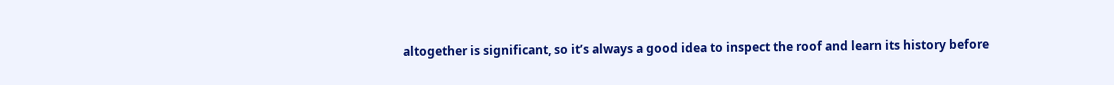altogether is significant, so it’s always a good idea to inspect the roof and learn its history before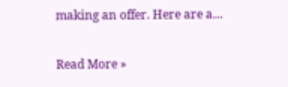making an offer. Here are a…

Read More »